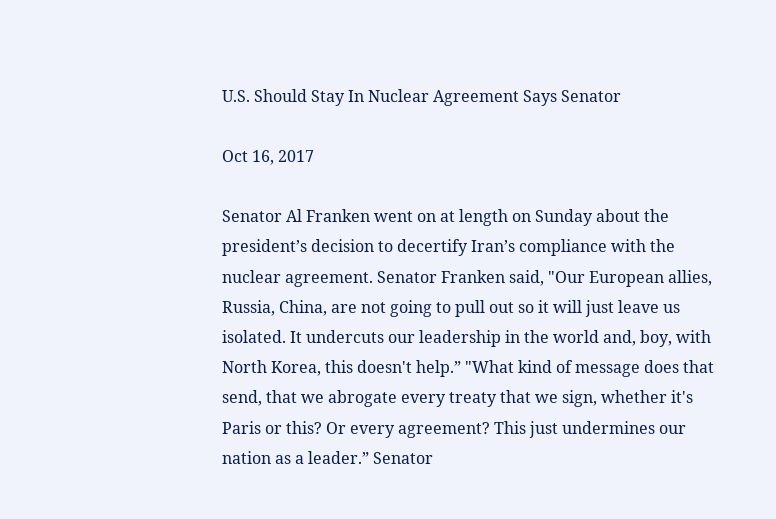U.S. Should Stay In Nuclear Agreement Says Senator

Oct 16, 2017

Senator Al Franken went on at length on Sunday about the president’s decision to decertify Iran’s compliance with the nuclear agreement. Senator Franken said, "Our European allies, Russia, China, are not going to pull out so it will just leave us isolated. It undercuts our leadership in the world and, boy, with North Korea, this doesn't help.” "What kind of message does that send, that we abrogate every treaty that we sign, whether it's Paris or this? Or every agreement? This just undermines our nation as a leader.” Senator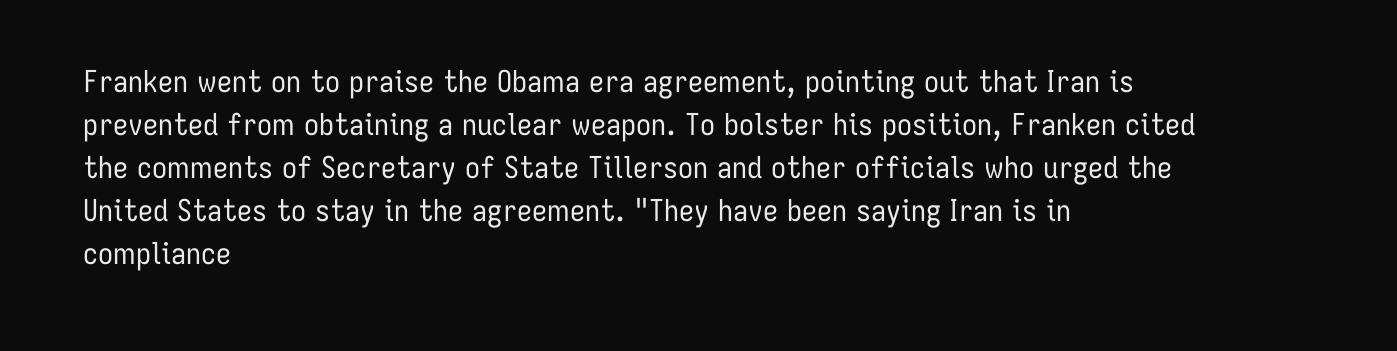Franken went on to praise the Obama era agreement, pointing out that Iran is prevented from obtaining a nuclear weapon. To bolster his position, Franken cited the comments of Secretary of State Tillerson and other officials who urged the United States to stay in the agreement. "They have been saying Iran is in compliance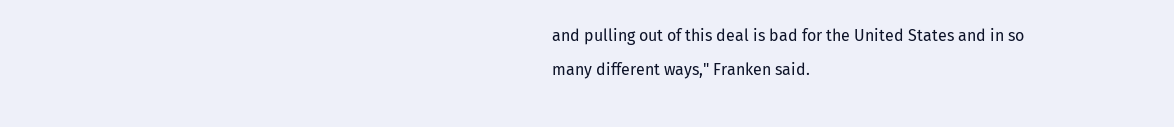and pulling out of this deal is bad for the United States and in so many different ways," Franken said.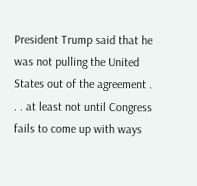President Trump said that he was not pulling the United States out of the agreement . . . at least not until Congress fails to come up with ways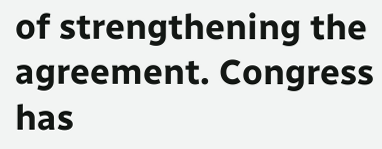of strengthening the agreement. Congress has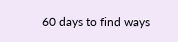60 days to find ways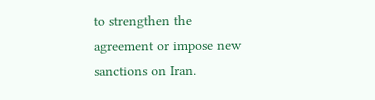to strengthen the agreement or impose new sanctions on Iran.